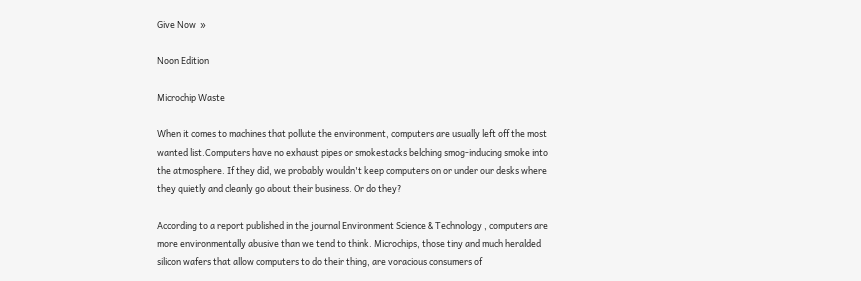Give Now  »

Noon Edition

Microchip Waste

When it comes to machines that pollute the environment, computers are usually left off the most wanted list.Computers have no exhaust pipes or smokestacks belching smog-inducing smoke into the atmosphere. If they did, we probably wouldn't keep computers on or under our desks where they quietly and cleanly go about their business. Or do they?

According to a report published in the journal Environment Science & Technology , computers are more environmentally abusive than we tend to think. Microchips, those tiny and much heralded silicon wafers that allow computers to do their thing, are voracious consumers of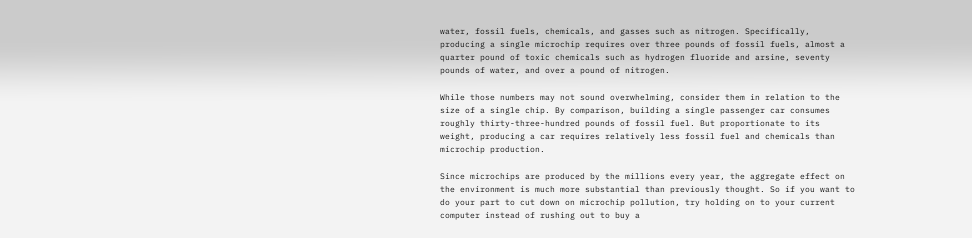water, fossil fuels, chemicals, and gasses such as nitrogen. Specifically, producing a single microchip requires over three pounds of fossil fuels, almost a quarter pound of toxic chemicals such as hydrogen fluoride and arsine, seventy pounds of water, and over a pound of nitrogen.

While those numbers may not sound overwhelming, consider them in relation to the size of a single chip. By comparison, building a single passenger car consumes roughly thirty-three-hundred pounds of fossil fuel. But proportionate to its weight, producing a car requires relatively less fossil fuel and chemicals than microchip production.

Since microchips are produced by the millions every year, the aggregate effect on the environment is much more substantial than previously thought. So if you want to do your part to cut down on microchip pollution, try holding on to your current computer instead of rushing out to buy a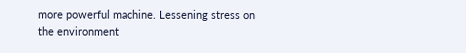more powerful machine. Lessening stress on the environment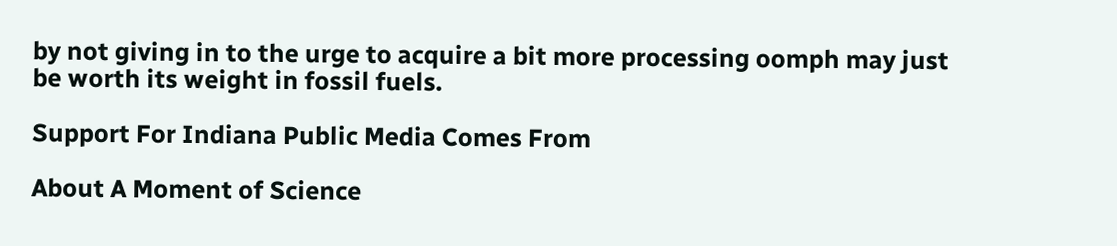by not giving in to the urge to acquire a bit more processing oomph may just be worth its weight in fossil fuels.

Support For Indiana Public Media Comes From

About A Moment of Science